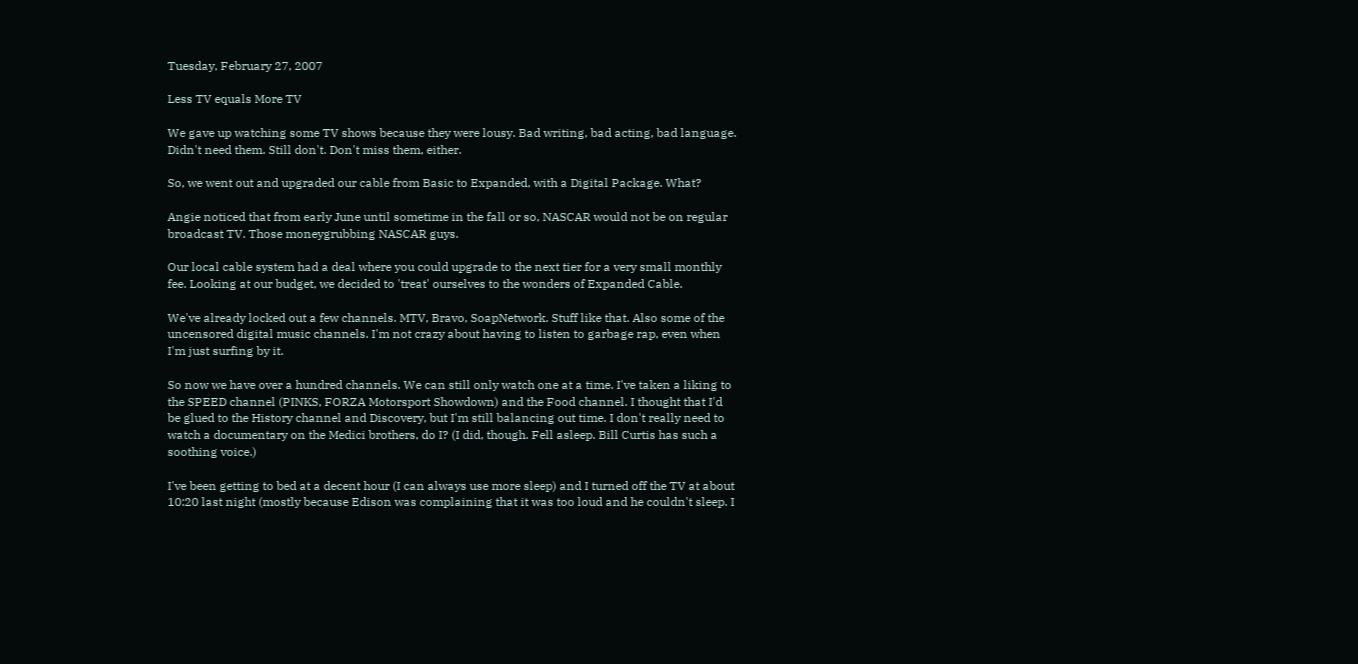Tuesday, February 27, 2007

Less TV equals More TV

We gave up watching some TV shows because they were lousy. Bad writing, bad acting, bad language. Didn't need them. Still don't. Don't miss them, either.

So, we went out and upgraded our cable from Basic to Expanded, with a Digital Package. What?

Angie noticed that from early June until sometime in the fall or so, NASCAR would not be on regular broadcast TV. Those moneygrubbing NASCAR guys.

Our local cable system had a deal where you could upgrade to the next tier for a very small monthly fee. Looking at our budget, we decided to 'treat' ourselves to the wonders of Expanded Cable.

We've already locked out a few channels. MTV, Bravo, SoapNetwork. Stuff like that. Also some of the uncensored digital music channels. I'm not crazy about having to listen to garbage rap, even when I'm just surfing by it.

So now we have over a hundred channels. We can still only watch one at a time. I've taken a liking to the SPEED channel (PINKS, FORZA Motorsport Showdown) and the Food channel. I thought that I'd be glued to the History channel and Discovery, but I'm still balancing out time. I don't really need to watch a documentary on the Medici brothers, do I? (I did, though. Fell asleep. Bill Curtis has such a soothing voice.)

I've been getting to bed at a decent hour (I can always use more sleep) and I turned off the TV at about 10:20 last night (mostly because Edison was complaining that it was too loud and he couldn't sleep. I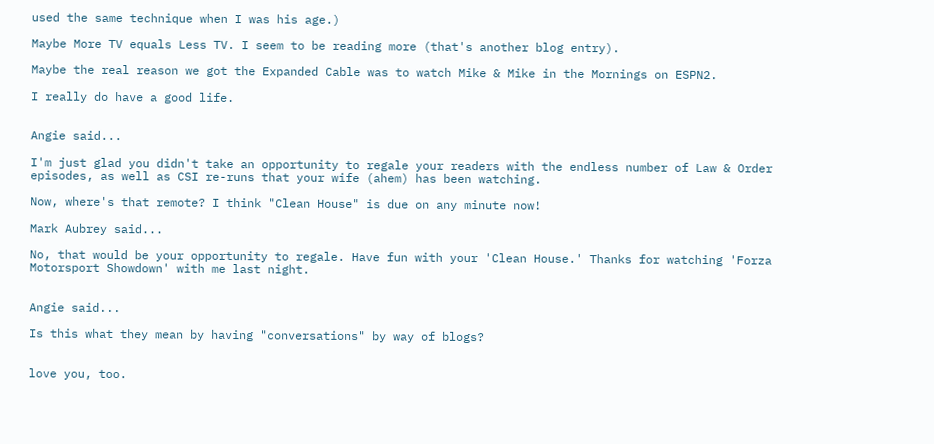used the same technique when I was his age.)

Maybe More TV equals Less TV. I seem to be reading more (that's another blog entry).

Maybe the real reason we got the Expanded Cable was to watch Mike & Mike in the Mornings on ESPN2.

I really do have a good life.


Angie said...

I'm just glad you didn't take an opportunity to regale your readers with the endless number of Law & Order episodes, as well as CSI re-runs that your wife (ahem) has been watching.

Now, where's that remote? I think "Clean House" is due on any minute now!

Mark Aubrey said...

No, that would be your opportunity to regale. Have fun with your 'Clean House.' Thanks for watching 'Forza Motorsport Showdown' with me last night.


Angie said...

Is this what they mean by having "conversations" by way of blogs?


love you, too.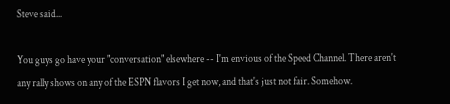Steve said...

You guys go have your "conversation" elsewhere -- I'm envious of the Speed Channel. There aren't any rally shows on any of the ESPN flavors I get now, and that's just not fair. Somehow.